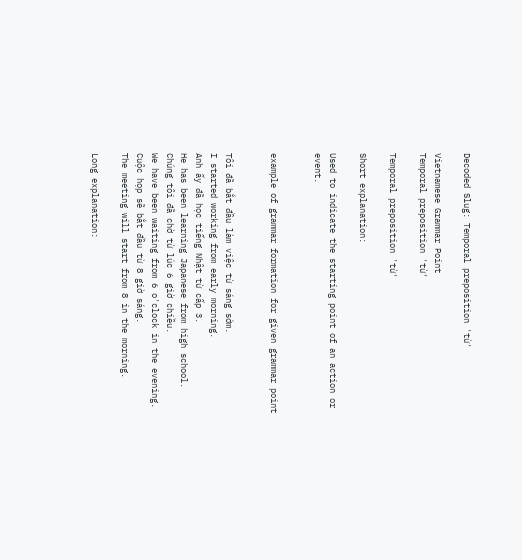Decoded Slug: Temporal preposition 'từ'

Vietnamese Grammar Point
Temporal preposition 'từ'

Temporal preposition 'từ'

Short explanation:

Used to indicate the starting point of an action or event.


example of grammar formation for given grammar point


Tôi đã bắt đầu làm việc từ sáng sớm.
I started working from early morning.
Anh ấy đã học tiếng Nhật từ cấp 3.
He has been learning Japanese from high school.
Chúng tôi đã chờ từ lúc 6 giờ chiều.
We have been waiting from 6 o'clock in the evening.
Cuộc họp sẽ bắt đầu từ 8 giờ sáng.
The meeting will start from 8 in the morning.

Long explanation: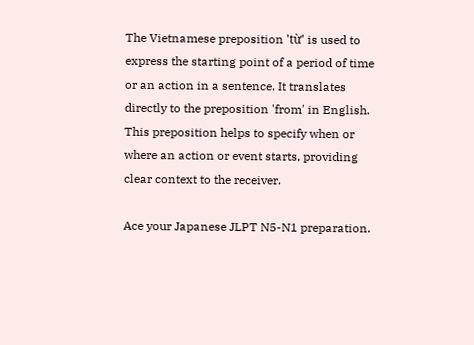The Vietnamese preposition 'từ' is used to express the starting point of a period of time or an action in a sentence. It translates directly to the preposition 'from' in English. This preposition helps to specify when or where an action or event starts, providing clear context to the receiver.

Ace your Japanese JLPT N5-N1 preparation.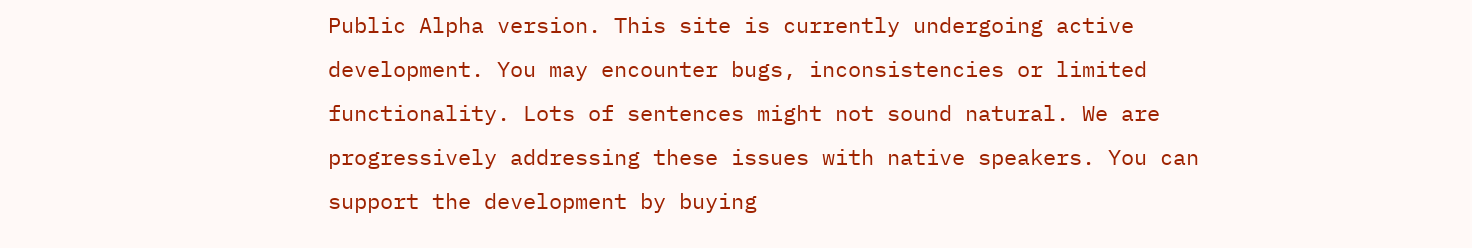Public Alpha version. This site is currently undergoing active development. You may encounter bugs, inconsistencies or limited functionality. Lots of sentences might not sound natural. We are progressively addressing these issues with native speakers. You can support the development by buying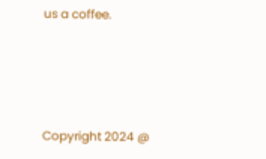us a coffee.




Copyright 2024 @